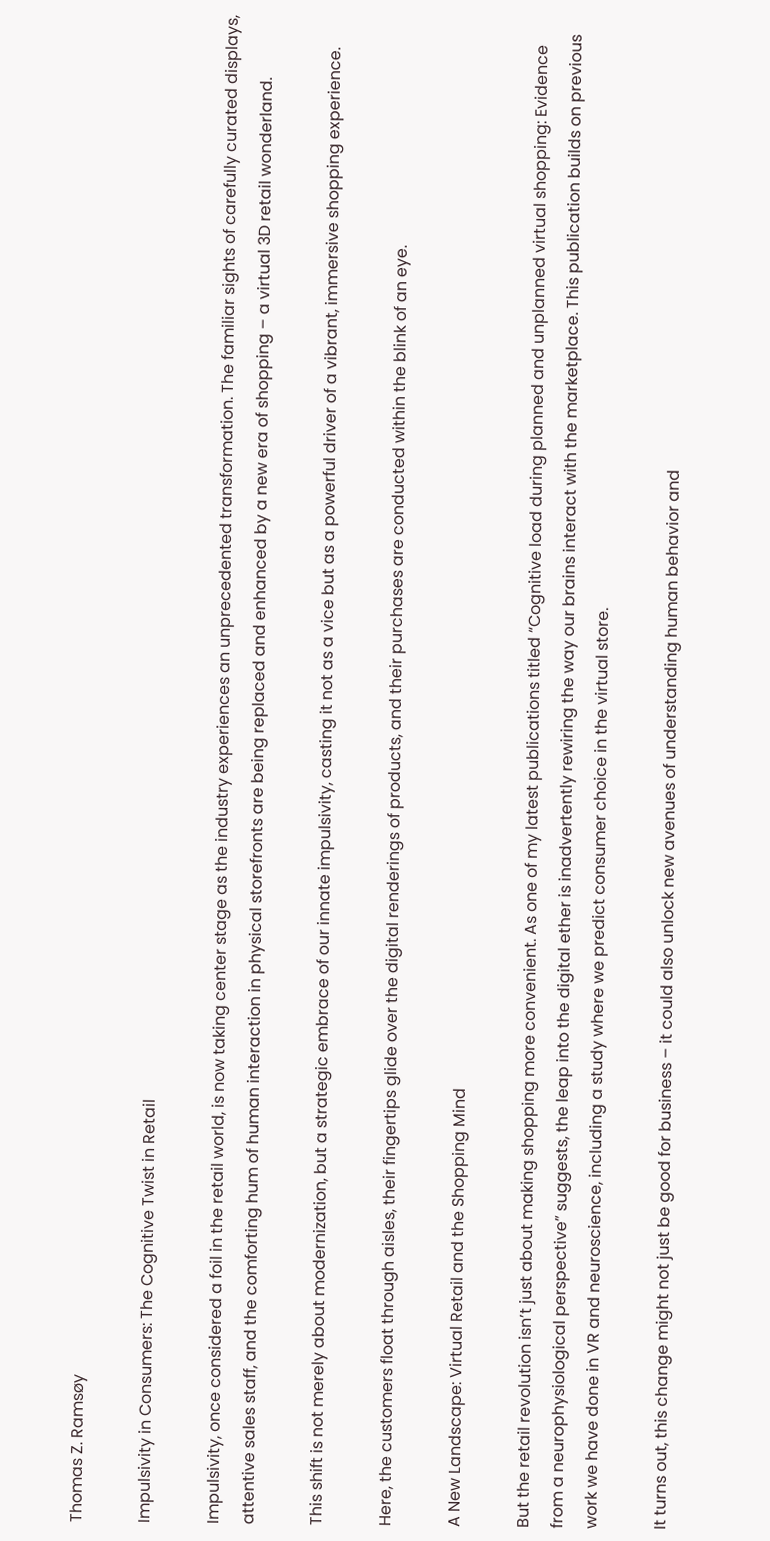Thomas Z. Ramsøy

Impulsivity in Consumers: The Cognitive Twist in Retail

Impulsivity, once considered a foil in the retail world, is now taking center stage as the industry experiences an unprecedented transformation. The familiar sights of carefully curated displays, attentive sales staff, and the comforting hum of human interaction in physical storefronts are being replaced and enhanced by a new era of shopping – a virtual 3D retail wonderland.

This shift is not merely about modernization, but a strategic embrace of our innate impulsivity, casting it not as a vice but as a powerful driver of a vibrant, immersive shopping experience.

Here, the customers float through aisles, their fingertips glide over the digital renderings of products, and their purchases are conducted within the blink of an eye.

A New Landscape: Virtual Retail and the Shopping Mind

But the retail revolution isn’t just about making shopping more convenient. As one of my latest publications titled “Cognitive load during planned and unplanned virtual shopping: Evidence from a neurophysiological perspective” suggests, the leap into the digital ether is inadvertently rewiring the way our brains interact with the marketplace. This publication builds on previous work we have done in VR and neuroscience, including a study where we predict consumer choice in the virtual store.

It turns out, this change might not just be good for business – it could also unlock new avenues of understanding human behavior and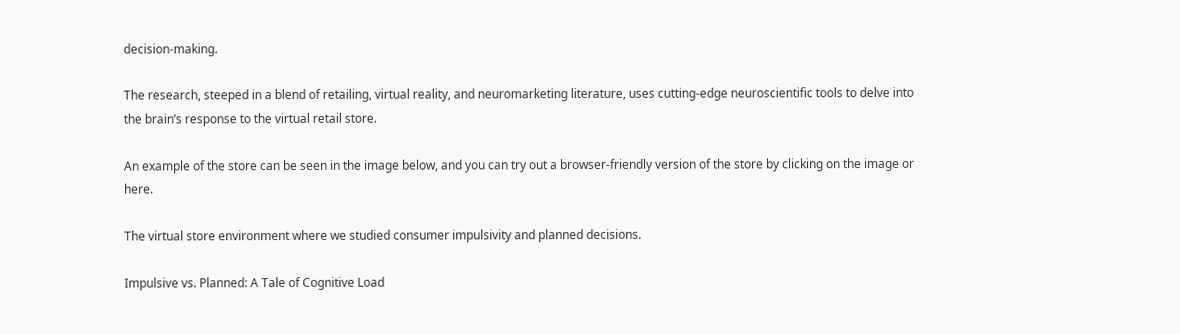decision-making.

The research, steeped in a blend of retailing, virtual reality, and neuromarketing literature, uses cutting-edge neuroscientific tools to delve into the brain’s response to the virtual retail store.

An example of the store can be seen in the image below, and you can try out a browser-friendly version of the store by clicking on the image or here.

The virtual store environment where we studied consumer impulsivity and planned decisions.

Impulsive vs. Planned: A Tale of Cognitive Load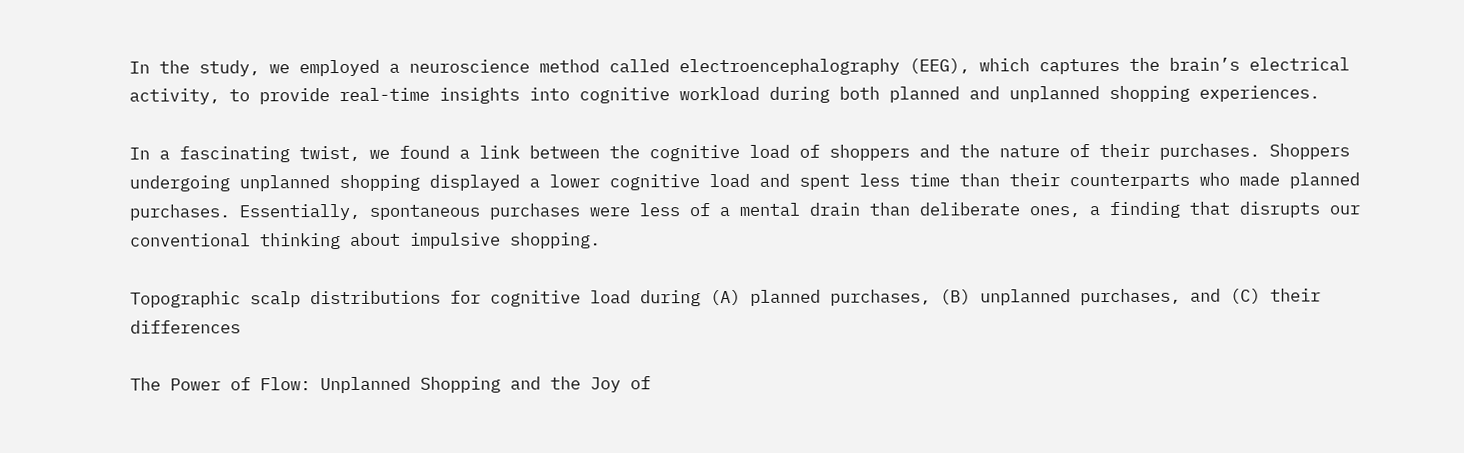In the study, we employed a neuroscience method called electroencephalography (EEG), which captures the brain’s electrical activity, to provide real-time insights into cognitive workload during both planned and unplanned shopping experiences.

In a fascinating twist, we found a link between the cognitive load of shoppers and the nature of their purchases. Shoppers undergoing unplanned shopping displayed a lower cognitive load and spent less time than their counterparts who made planned purchases. Essentially, spontaneous purchases were less of a mental drain than deliberate ones, a finding that disrupts our conventional thinking about impulsive shopping.

Topographic scalp distributions for cognitive load during (A) planned purchases, (B) unplanned purchases, and (C) their differences

The Power of Flow: Unplanned Shopping and the Joy of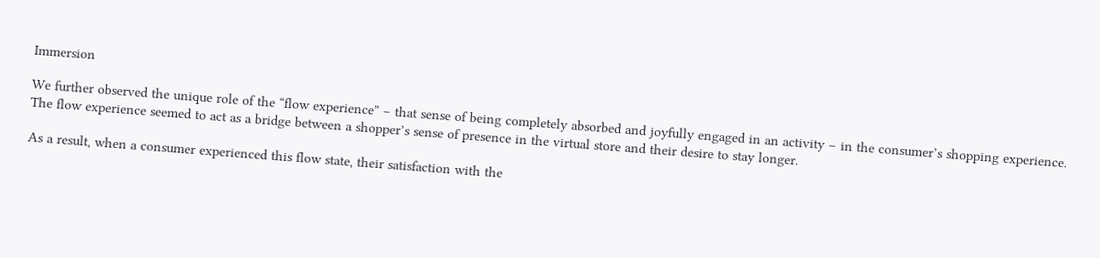Immersion

We further observed the unique role of the “flow experience” – that sense of being completely absorbed and joyfully engaged in an activity – in the consumer’s shopping experience. The flow experience seemed to act as a bridge between a shopper’s sense of presence in the virtual store and their desire to stay longer.

As a result, when a consumer experienced this flow state, their satisfaction with the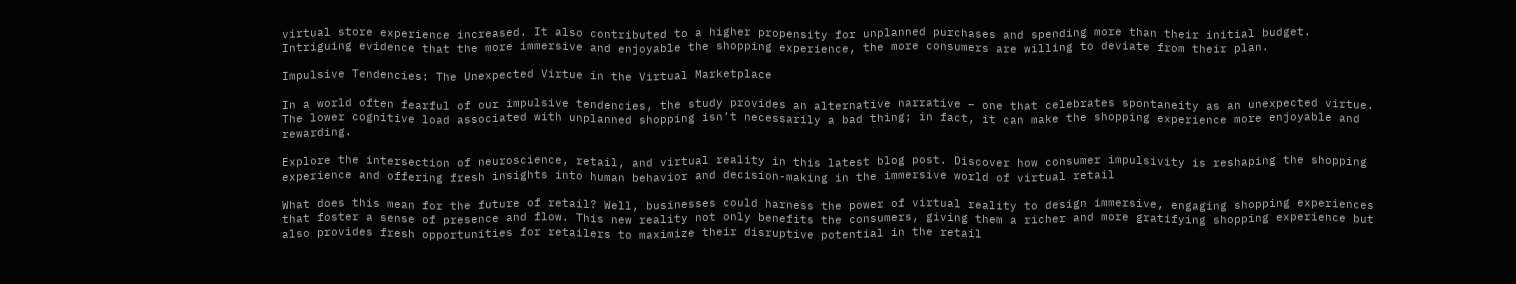virtual store experience increased. It also contributed to a higher propensity for unplanned purchases and spending more than their initial budget. Intriguing evidence that the more immersive and enjoyable the shopping experience, the more consumers are willing to deviate from their plan.

Impulsive Tendencies: The Unexpected Virtue in the Virtual Marketplace

In a world often fearful of our impulsive tendencies, the study provides an alternative narrative – one that celebrates spontaneity as an unexpected virtue. The lower cognitive load associated with unplanned shopping isn’t necessarily a bad thing; in fact, it can make the shopping experience more enjoyable and rewarding.

Explore the intersection of neuroscience, retail, and virtual reality in this latest blog post. Discover how consumer impulsivity is reshaping the shopping experience and offering fresh insights into human behavior and decision-making in the immersive world of virtual retail

What does this mean for the future of retail? Well, businesses could harness the power of virtual reality to design immersive, engaging shopping experiences that foster a sense of presence and flow. This new reality not only benefits the consumers, giving them a richer and more gratifying shopping experience but also provides fresh opportunities for retailers to maximize their disruptive potential in the retail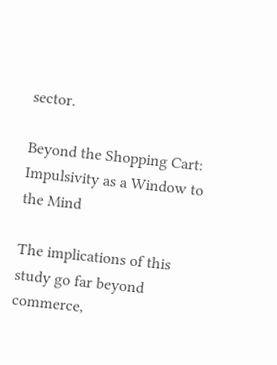sector.

Beyond the Shopping Cart: Impulsivity as a Window to the Mind

The implications of this study go far beyond commerce,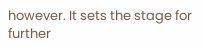however. It sets the stage for further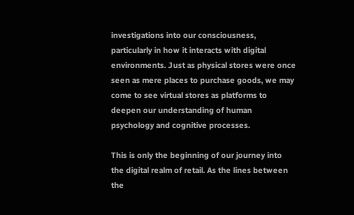investigations into our consciousness, particularly in how it interacts with digital environments. Just as physical stores were once seen as mere places to purchase goods, we may come to see virtual stores as platforms to deepen our understanding of human psychology and cognitive processes.

This is only the beginning of our journey into the digital realm of retail. As the lines between the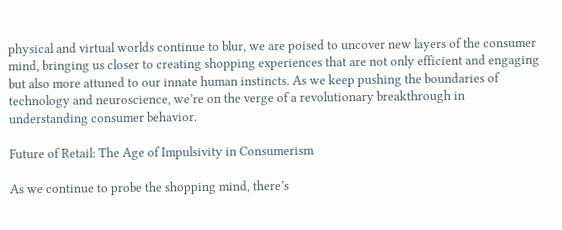physical and virtual worlds continue to blur, we are poised to uncover new layers of the consumer mind, bringing us closer to creating shopping experiences that are not only efficient and engaging but also more attuned to our innate human instincts. As we keep pushing the boundaries of technology and neuroscience, we’re on the verge of a revolutionary breakthrough in understanding consumer behavior.

Future of Retail: The Age of Impulsivity in Consumerism

As we continue to probe the shopping mind, there’s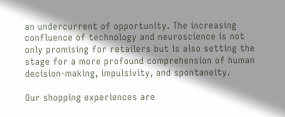an undercurrent of opportunity. The increasing confluence of technology and neuroscience is not only promising for retailers but is also setting the stage for a more profound comprehension of human decision-making, impulsivity, and spontaneity.

Our shopping experiences are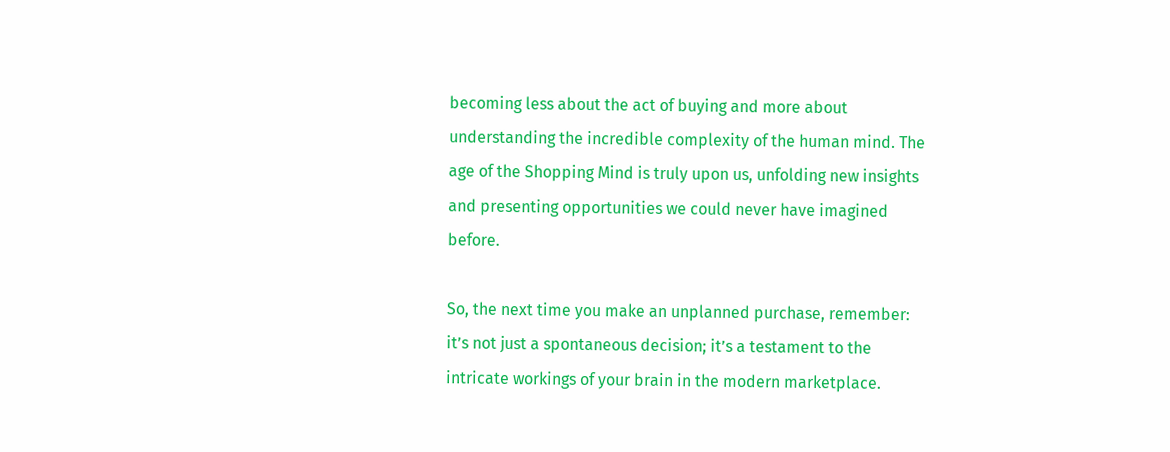becoming less about the act of buying and more about understanding the incredible complexity of the human mind. The age of the Shopping Mind is truly upon us, unfolding new insights and presenting opportunities we could never have imagined before.

So, the next time you make an unplanned purchase, remember: it’s not just a spontaneous decision; it’s a testament to the intricate workings of your brain in the modern marketplace.